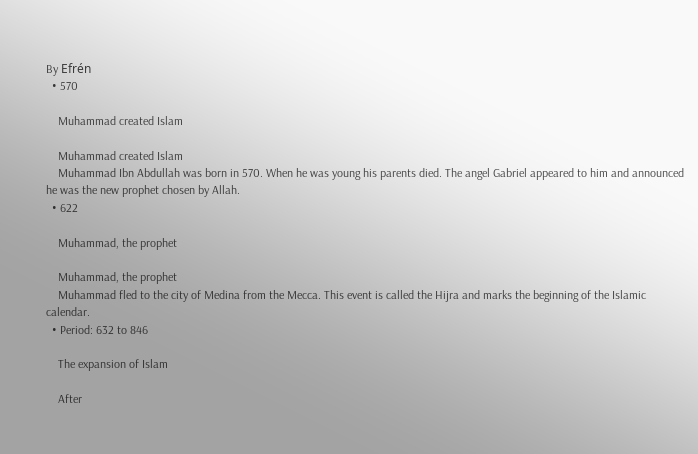By Efrén
  • 570

    Muhammad created Islam

    Muhammad created Islam
    Muhammad Ibn Abdullah was born in 570. When he was young his parents died. The angel Gabriel appeared to him and announced he was the new prophet chosen by Allah.
  • 622

    Muhammad, the prophet

    Muhammad, the prophet
    Muhammad fled to the city of Medina from the Mecca. This event is called the Hijra and marks the beginning of the Islamic calendar.
  • Period: 632 to 846

    The expansion of Islam

    After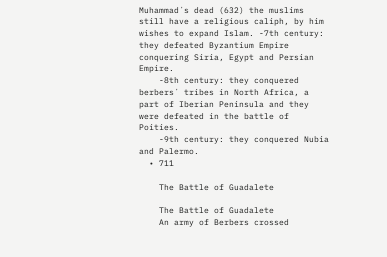Muhammad´s dead (632) the muslims still have a religious caliph, by him wishes to expand Islam. -7th century: they defeated Byzantium Empire conquering Siria, Egypt and Persian Empire.
    -8th century: they conquered berbers´ tribes in North Africa, a part of Iberian Peninsula and they were defeated in the battle of Poities.
    -9th century: they conquered Nubia and Palermo.
  • 711

    The Battle of Guadalete

    The Battle of Guadalete
    An army of Berbers crossed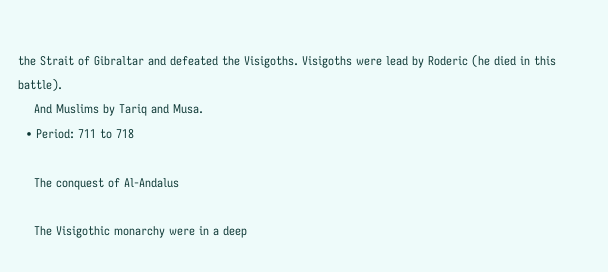the Strait of Gibraltar and defeated the Visigoths. Visigoths were lead by Roderic (he died in this battle).
    And Muslims by Tariq and Musa.
  • Period: 711 to 718

    The conquest of Al-Andalus

    The Visigothic monarchy were in a deep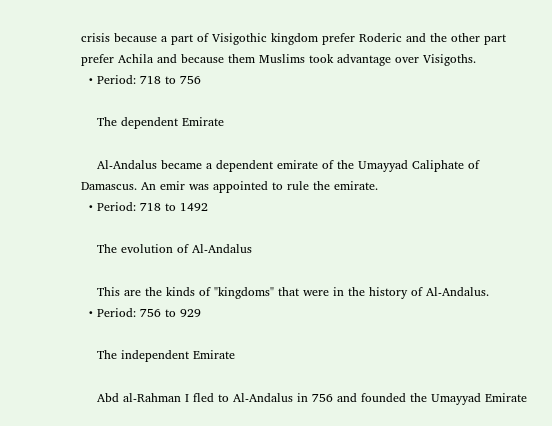crisis because a part of Visigothic kingdom prefer Roderic and the other part prefer Achila and because them Muslims took advantage over Visigoths.
  • Period: 718 to 756

    The dependent Emirate

    Al-Andalus became a dependent emirate of the Umayyad Caliphate of Damascus. An emir was appointed to rule the emirate.
  • Period: 718 to 1492

    The evolution of Al-Andalus

    This are the kinds of "kingdoms" that were in the history of Al-Andalus.
  • Period: 756 to 929

    The independent Emirate

    Abd al-Rahman I fled to Al-Andalus in 756 and founded the Umayyad Emirate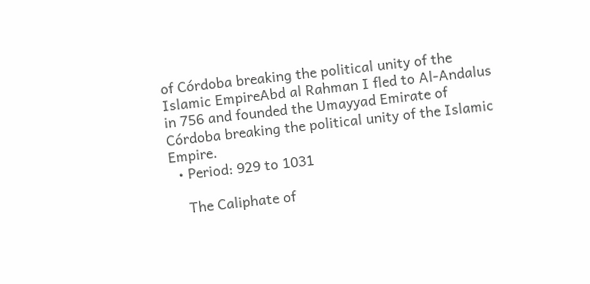of Córdoba breaking the political unity of the Islamic EmpireAbd al Rahman I fled to Al-Andalus in 756 and founded the Umayyad Emirate of Córdoba breaking the political unity of the Islamic Empire.
  • Period: 929 to 1031

    The Caliphate of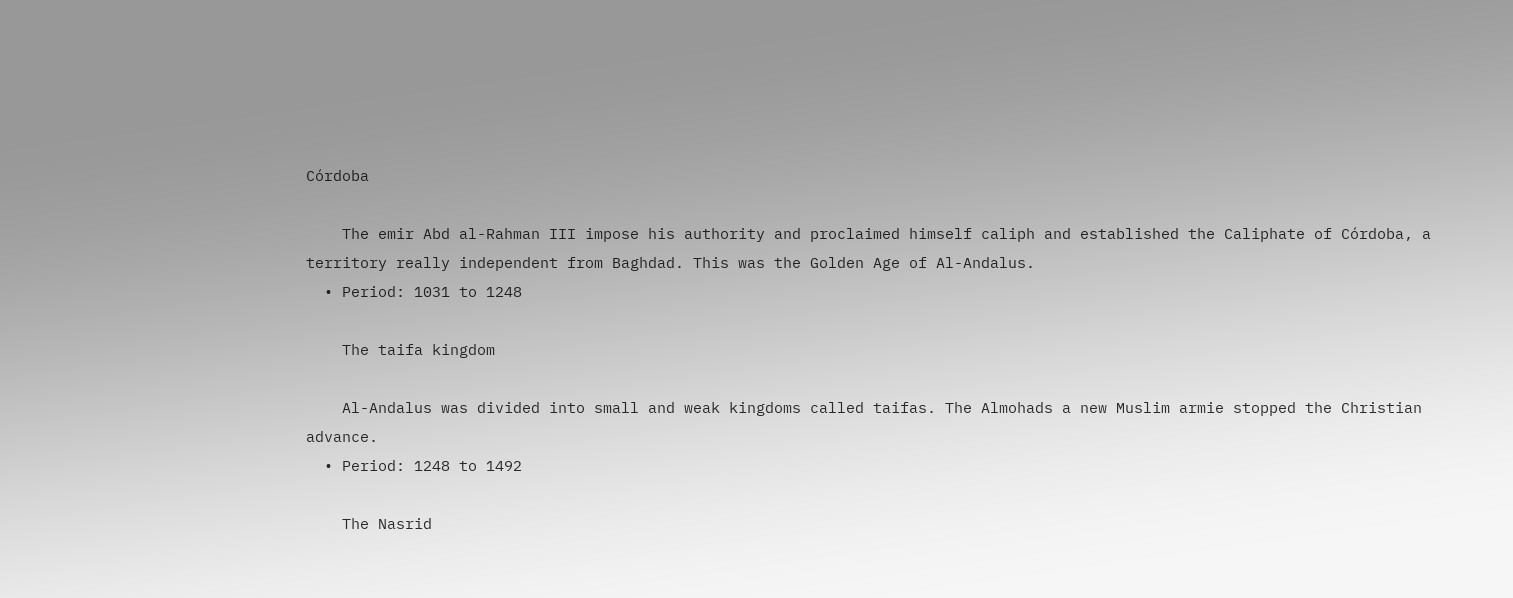Córdoba

    The emir Abd al-Rahman III impose his authority and proclaimed himself caliph and established the Caliphate of Córdoba, a territory really independent from Baghdad. This was the Golden Age of Al-Andalus.
  • Period: 1031 to 1248

    The taifa kingdom

    Al-Andalus was divided into small and weak kingdoms called taifas. The Almohads a new Muslim armie stopped the Christian advance.
  • Period: 1248 to 1492

    The Nasrid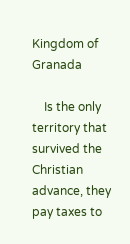Kingdom of Granada

    Is the only territory that survived the Christian advance, they pay taxes to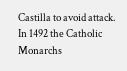Castilla to avoid attack. In 1492 the Catholic Monarchs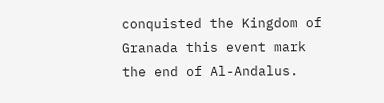conquisted the Kingdom of Granada this event mark the end of Al-Andalus.